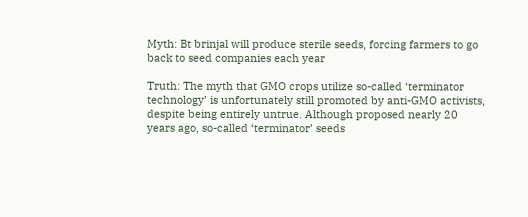Myth: Bt brinjal will produce sterile seeds, forcing farmers to go back to seed companies each year

Truth: The myth that GMO crops utilize so-called ‘terminator technology’ is unfortunately still promoted by anti-GMO activists, despite being entirely untrue. Although proposed nearly 20 years ago, so-called ‘terminator’ seeds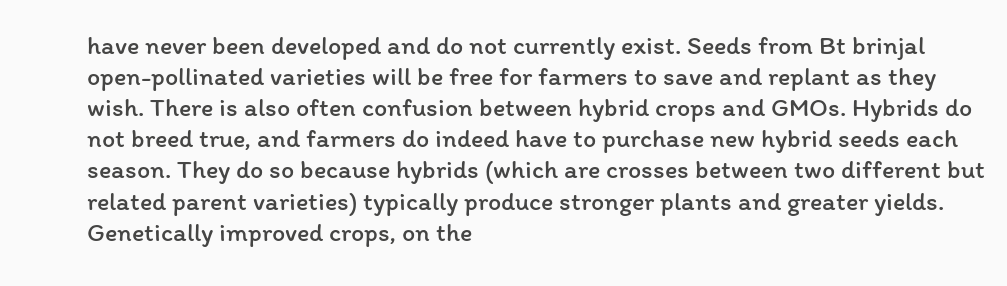have never been developed and do not currently exist. Seeds from Bt brinjal open-pollinated varieties will be free for farmers to save and replant as they wish. There is also often confusion between hybrid crops and GMOs. Hybrids do not breed true, and farmers do indeed have to purchase new hybrid seeds each season. They do so because hybrids (which are crosses between two different but related parent varieties) typically produce stronger plants and greater yields. Genetically improved crops, on the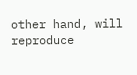other hand, will reproduce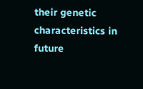their genetic characteristics in future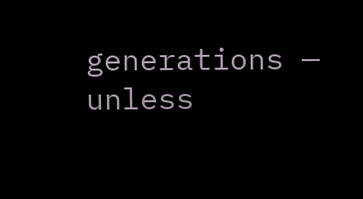generations — unless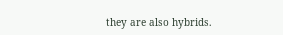they are also hybrids.